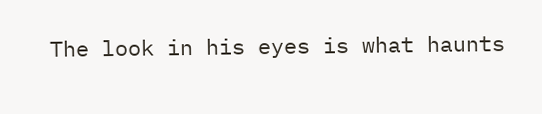The look in his eyes is what haunts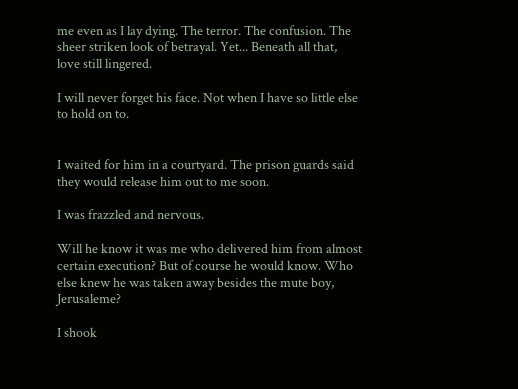me even as I lay dying. The terror. The confusion. The sheer striken look of betrayal. Yet... Beneath all that, love still lingered.

I will never forget his face. Not when I have so little else to hold on to.


I waited for him in a courtyard. The prison guards said they would release him out to me soon.

I was frazzled and nervous.

Will he know it was me who delivered him from almost certain execution? But of course he would know. Who else knew he was taken away besides the mute boy, Jerusaleme?

I shook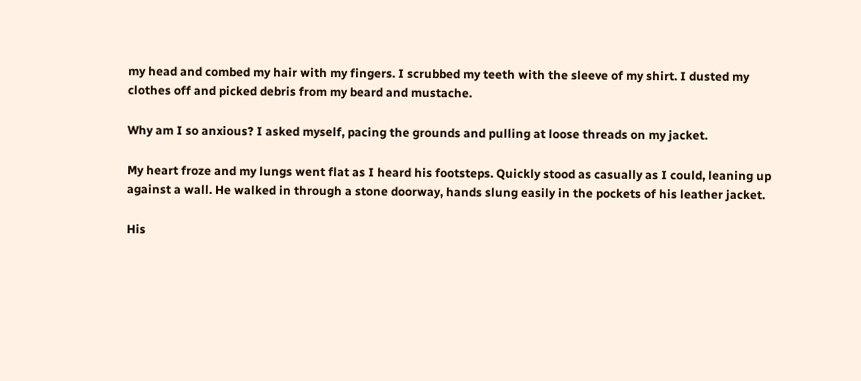my head and combed my hair with my fingers. I scrubbed my teeth with the sleeve of my shirt. I dusted my clothes off and picked debris from my beard and mustache.

Why am I so anxious? I asked myself, pacing the grounds and pulling at loose threads on my jacket.

My heart froze and my lungs went flat as I heard his footsteps. Quickly stood as casually as I could, leaning up against a wall. He walked in through a stone doorway, hands slung easily in the pockets of his leather jacket.

His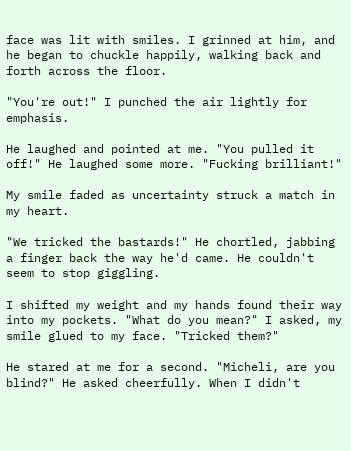face was lit with smiles. I grinned at him, and he began to chuckle happily, walking back and forth across the floor.

"You're out!" I punched the air lightly for emphasis.

He laughed and pointed at me. "You pulled it off!" He laughed some more. "Fucking brilliant!"

My smile faded as uncertainty struck a match in my heart.

"We tricked the bastards!" He chortled, jabbing a finger back the way he'd came. He couldn't seem to stop giggling.

I shifted my weight and my hands found their way into my pockets. "What do you mean?" I asked, my smile glued to my face. "Tricked them?"

He stared at me for a second. "Micheli, are you blind?" He asked cheerfully. When I didn't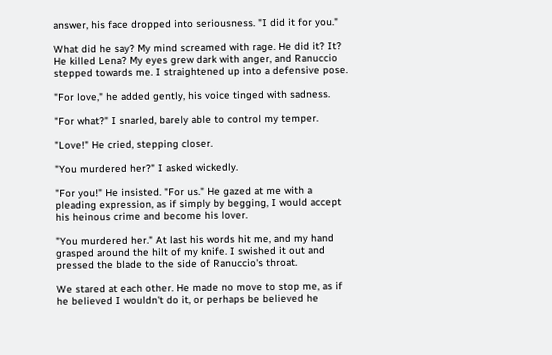answer, his face dropped into seriousness. "I did it for you."

What did he say? My mind screamed with rage. He did it? It? He killed Lena? My eyes grew dark with anger, and Ranuccio stepped towards me. I straightened up into a defensive pose.

"For love," he added gently, his voice tinged with sadness.

"For what?" I snarled, barely able to control my temper.

"Love!" He cried, stepping closer.

"You murdered her?" I asked wickedly.

"For you!" He insisted. "For us." He gazed at me with a pleading expression, as if simply by begging, I would accept his heinous crime and become his lover.

"You murdered her." At last his words hit me, and my hand grasped around the hilt of my knife. I swished it out and pressed the blade to the side of Ranuccio's throat.

We stared at each other. He made no move to stop me, as if he believed I wouldn't do it, or perhaps be believed he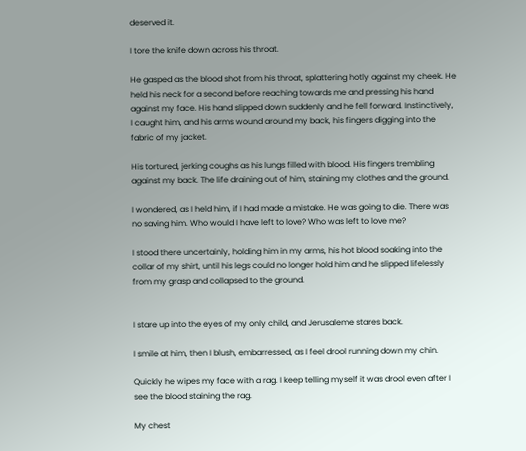deserved it.

I tore the knife down across his throat.

He gasped as the blood shot from his throat, splattering hotly against my cheek. He held his neck for a second before reaching towards me and pressing his hand against my face. His hand slipped down suddenly and he fell forward. Instinctively, I caught him, and his arms wound around my back, his fingers digging into the fabric of my jacket.

His tortured, jerking coughs as his lungs filled with blood. His fingers trembling against my back. The life draining out of him, staining my clothes and the ground.

I wondered, as I held him, if I had made a mistake. He was going to die. There was no saving him. Who would I have left to love? Who was left to love me?

I stood there uncertainly, holding him in my arms, his hot blood soaking into the collar of my shirt, until his legs could no longer hold him and he slipped lifelessly from my grasp and collapsed to the ground.


I stare up into the eyes of my only child, and Jerusaleme stares back.

I smile at him, then I blush, embarressed, as I feel drool running down my chin.

Quickly he wipes my face with a rag. I keep telling myself it was drool even after I see the blood staining the rag.

My chest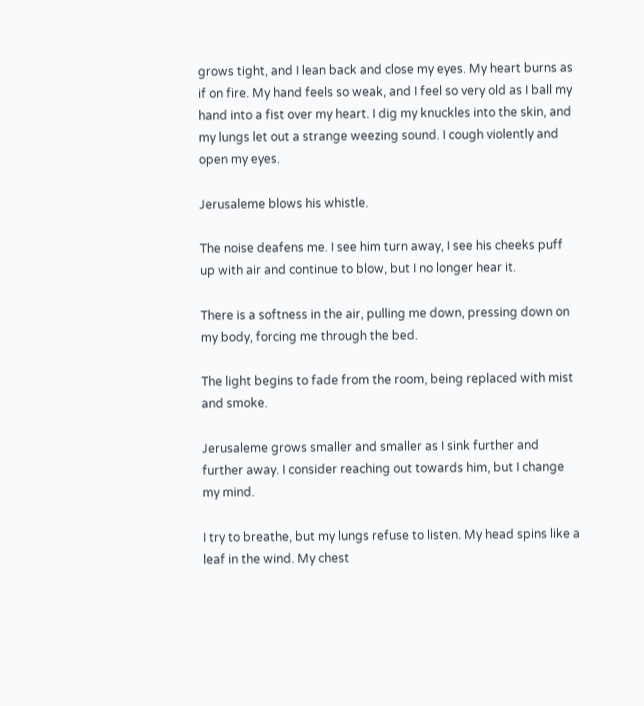grows tight, and I lean back and close my eyes. My heart burns as if on fire. My hand feels so weak, and I feel so very old as I ball my hand into a fist over my heart. I dig my knuckles into the skin, and my lungs let out a strange weezing sound. I cough violently and open my eyes.

Jerusaleme blows his whistle.

The noise deafens me. I see him turn away, I see his cheeks puff up with air and continue to blow, but I no longer hear it.

There is a softness in the air, pulling me down, pressing down on my body, forcing me through the bed.

The light begins to fade from the room, being replaced with mist and smoke.

Jerusaleme grows smaller and smaller as I sink further and further away. I consider reaching out towards him, but I change my mind.

I try to breathe, but my lungs refuse to listen. My head spins like a leaf in the wind. My chest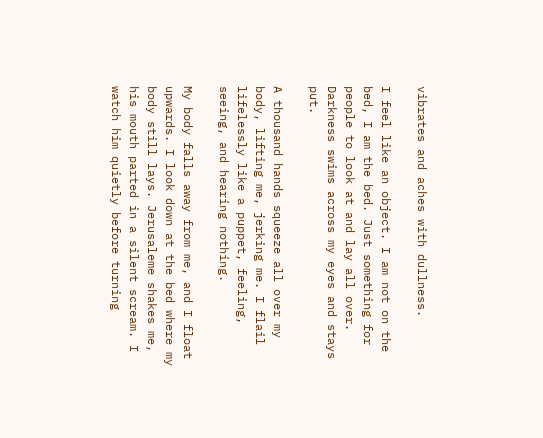vibrates and aches with dullness.

I feel like an object. I am not on the bed, I am the bed. Just something for people to look at and lay all over. Darkness swims across my eyes and stays put.

A thousand hands squeeze all over my body, lifting me, jerking me. I flail lifelessly like a puppet, feeling, seeing, and hearing nothing.

My body falls away from me, and I float upwards. I look down at the bed where my body still lays. Jerusaleme shakes me, his mouth parted in a silent scream. I watch him quietly before turning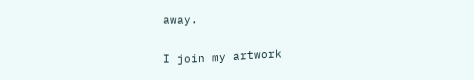away.

I join my artwork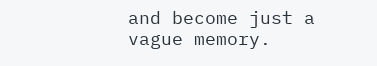and become just a vague memory.